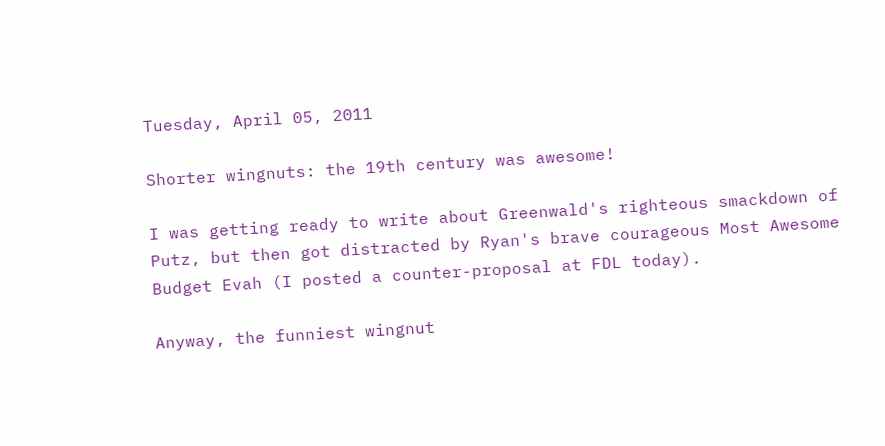Tuesday, April 05, 2011

Shorter wingnuts: the 19th century was awesome!

I was getting ready to write about Greenwald's righteous smackdown of Putz, but then got distracted by Ryan's brave courageous Most Awesome Budget Evah (I posted a counter-proposal at FDL today).

Anyway, the funniest wingnut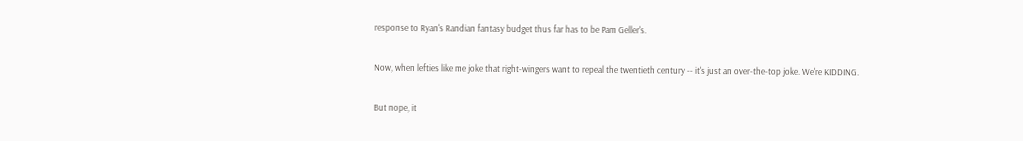response to Ryan's Randian fantasy budget thus far has to be Pam Geller's.

Now, when lefties like me joke that right-wingers want to repeal the twentieth century -- it's just an over-the-top joke. We're KIDDING.

But nope, it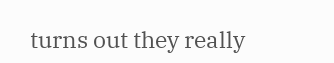turns out they really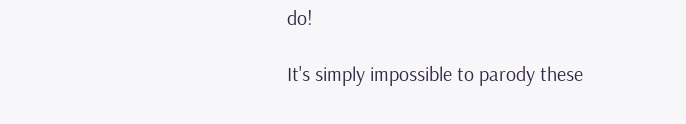do!

It's simply impossible to parody these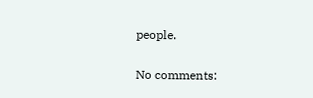people.

No comments: